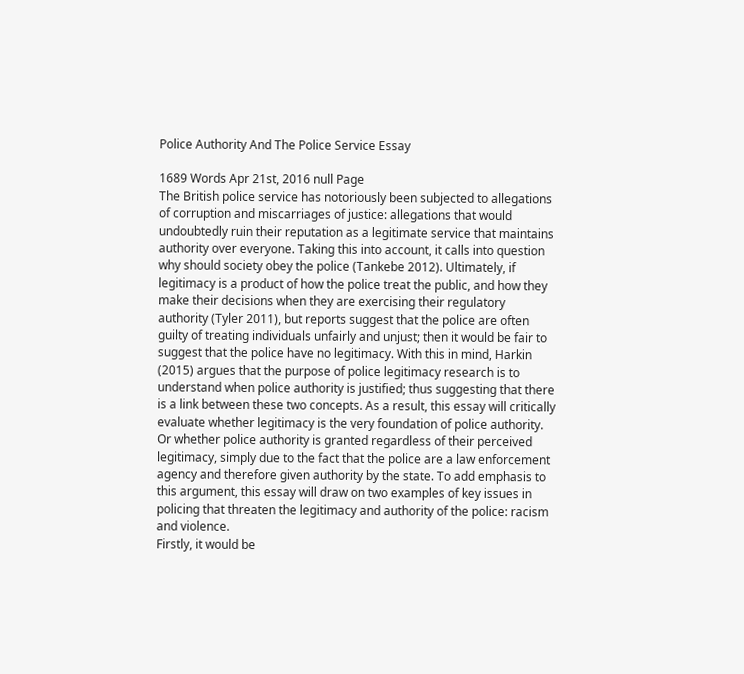Police Authority And The Police Service Essay

1689 Words Apr 21st, 2016 null Page
The British police service has notoriously been subjected to allegations of corruption and miscarriages of justice: allegations that would undoubtedly ruin their reputation as a legitimate service that maintains authority over everyone. Taking this into account, it calls into question why should society obey the police (Tankebe 2012). Ultimately, if legitimacy is a product of how the police treat the public, and how they make their decisions when they are exercising their regulatory authority (Tyler 2011), but reports suggest that the police are often guilty of treating individuals unfairly and unjust; then it would be fair to suggest that the police have no legitimacy. With this in mind, Harkin (2015) argues that the purpose of police legitimacy research is to understand when police authority is justified; thus suggesting that there is a link between these two concepts. As a result, this essay will critically evaluate whether legitimacy is the very foundation of police authority. Or whether police authority is granted regardless of their perceived legitimacy, simply due to the fact that the police are a law enforcement agency and therefore given authority by the state. To add emphasis to this argument, this essay will draw on two examples of key issues in policing that threaten the legitimacy and authority of the police: racism and violence.
Firstly, it would be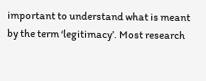important to understand what is meant by the term ‘legitimacy’. Most research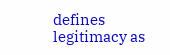defines legitimacy as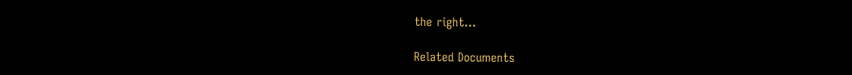the right…

Related Documents